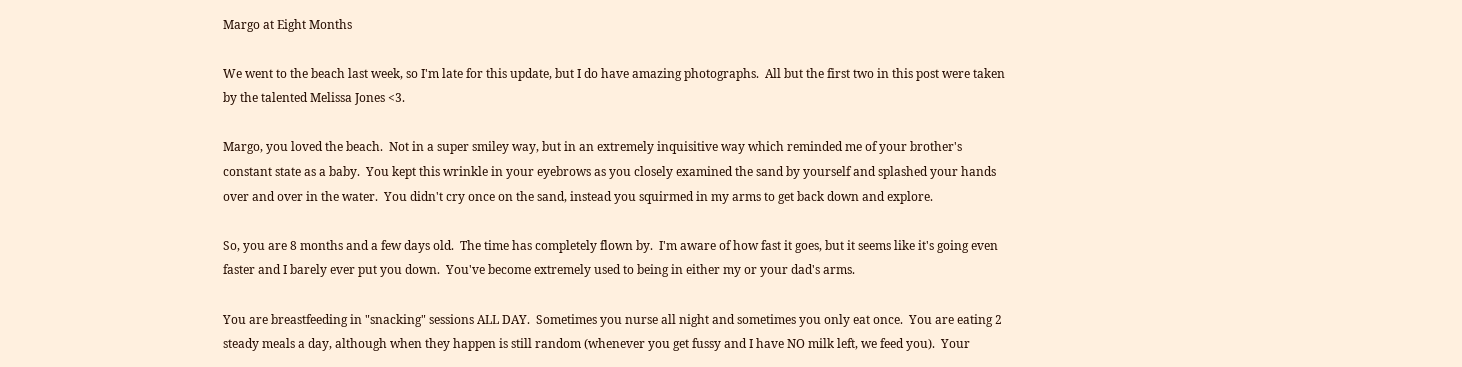Margo at Eight Months

We went to the beach last week, so I'm late for this update, but I do have amazing photographs.  All but the first two in this post were taken by the talented Melissa Jones <3.

Margo, you loved the beach.  Not in a super smiley way, but in an extremely inquisitive way which reminded me of your brother's constant state as a baby.  You kept this wrinkle in your eyebrows as you closely examined the sand by yourself and splashed your hands over and over in the water.  You didn't cry once on the sand, instead you squirmed in my arms to get back down and explore.

So, you are 8 months and a few days old.  The time has completely flown by.  I'm aware of how fast it goes, but it seems like it's going even faster and I barely ever put you down.  You've become extremely used to being in either my or your dad's arms.

You are breastfeeding in "snacking" sessions ALL DAY.  Sometimes you nurse all night and sometimes you only eat once.  You are eating 2 steady meals a day, although when they happen is still random (whenever you get fussy and I have NO milk left, we feed you).  Your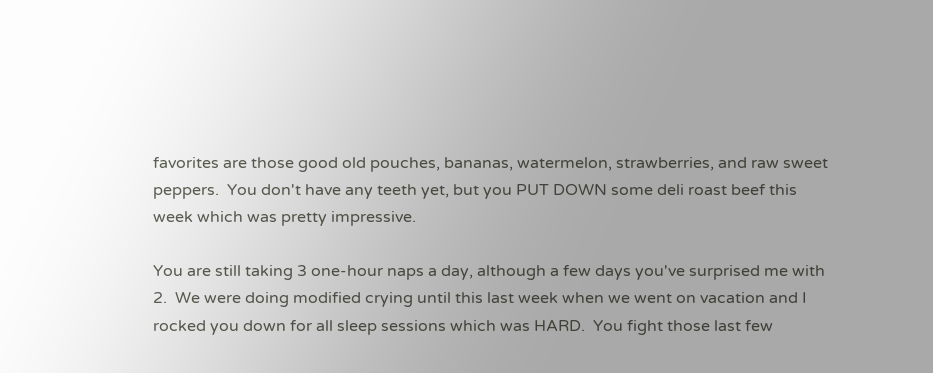favorites are those good old pouches, bananas, watermelon, strawberries, and raw sweet peppers.  You don't have any teeth yet, but you PUT DOWN some deli roast beef this week which was pretty impressive.

You are still taking 3 one-hour naps a day, although a few days you've surprised me with 2.  We were doing modified crying until this last week when we went on vacation and I rocked you down for all sleep sessions which was HARD.  You fight those last few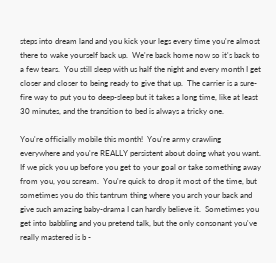steps into dream land and you kick your legs every time you're almost there to wake yourself back up.  We're back home now so it's back to a few tears.  You still sleep with us half the night and every month I get closer and closer to being ready to give that up.  The carrier is a sure-fire way to put you to deep-sleep but it takes a long time, like at least 30 minutes, and the transition to bed is always a tricky one.

You're officially mobile this month!  You're army crawling everywhere and you're REALLY persistent about doing what you want.  If we pick you up before you get to your goal or take something away from you, you scream.  You're quick to drop it most of the time, but sometimes you do this tantrum thing where you arch your back and give such amazing baby-drama I can hardly believe it.  Sometimes you get into babbling and you pretend talk, but the only consonant you've really mastered is b -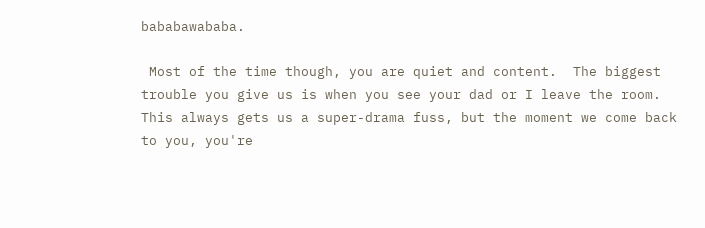bababawababa.

 Most of the time though, you are quiet and content.  The biggest trouble you give us is when you see your dad or I leave the room.  This always gets us a super-drama fuss, but the moment we come back to you, you're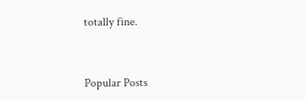totally fine.


Popular Posts